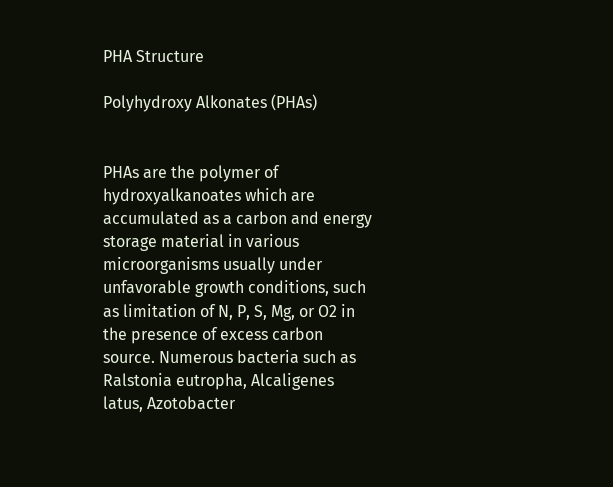PHA Structure

Polyhydroxy Alkonates (PHAs)


PHAs are the polymer of hydroxyalkanoates which are accumulated as a carbon and energy storage material in various microorganisms usually under unfavorable growth conditions, such as limitation of N, P, S, Mg, or O2 in the presence of excess carbon source. Numerous bacteria such as Ralstonia eutropha, Alcaligenes latus, Azotobacter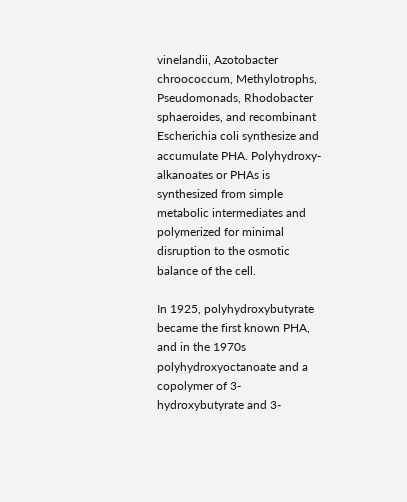vinelandii, Azotobacter chroococcum, Methylotrophs, Pseudomonads, Rhodobacter sphaeroides, and recombinant Escherichia coli synthesize and accumulate PHA. Polyhydroxy-alkanoates or PHAs is synthesized from simple metabolic intermediates and polymerized for minimal disruption to the osmotic balance of the cell.

In 1925, polyhydroxybutyrate became the first known PHA, and in the 1970s polyhydroxyoctanoate and a copolymer of 3-hydroxybutyrate and 3-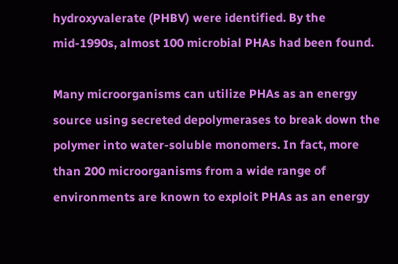hydroxyvalerate (PHBV) were identified. By the mid-1990s, almost 100 microbial PHAs had been found.

Many microorganisms can utilize PHAs as an energy source using secreted depolymerases to break down the polymer into water-soluble monomers. In fact, more than 200 microorganisms from a wide range of environments are known to exploit PHAs as an energy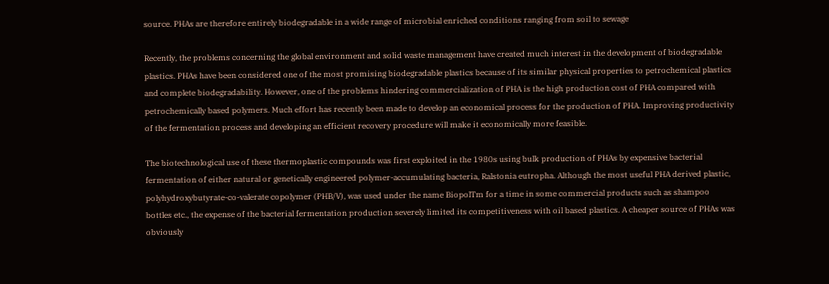source. PHAs are therefore entirely biodegradable in a wide range of microbial enriched conditions ranging from soil to sewage

Recently, the problems concerning the global environment and solid waste management have created much interest in the development of biodegradable plastics. PHAs have been considered one of the most promising biodegradable plastics because of its similar physical properties to petrochemical plastics and complete biodegradability. However, one of the problems hindering commercialization of PHA is the high production cost of PHA compared with petrochemically based polymers. Much effort has recently been made to develop an economical process for the production of PHA. Improving productivity of the fermentation process and developing an efficient recovery procedure will make it economically more feasible.

The biotechnological use of these thermoplastic compounds was first exploited in the 1980s using bulk production of PHAs by expensive bacterial fermentation of either natural or genetically engineered polymer-accumulating bacteria, Ralstonia eutropha. Although the most useful PHA derived plastic, polyhydroxybutyrate-co-valerate copolymer (PHB/V), was used under the name BiopolTm for a time in some commercial products such as shampoo bottles etc., the expense of the bacterial fermentation production severely limited its competitiveness with oil based plastics. A cheaper source of PHAs was obviously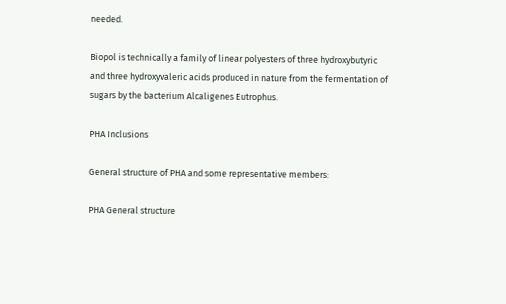needed.

Biopol is technically a family of linear polyesters of three hydroxybutyric and three hydroxyvaleric acids produced in nature from the fermentation of sugars by the bacterium Alcaligenes Eutrophus.

PHA Inclusions

General structure of PHA and some representative members:

PHA General structure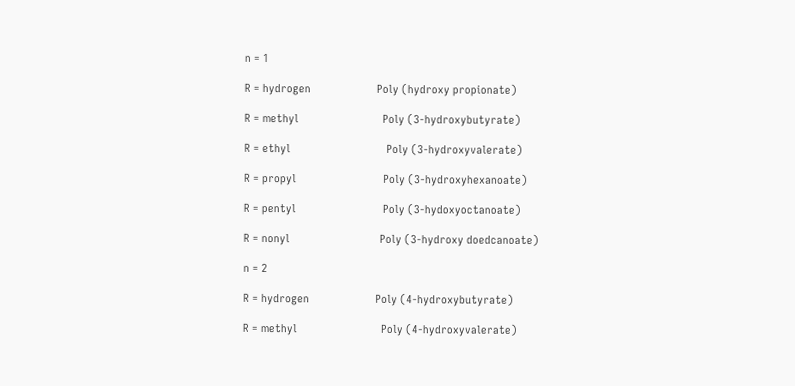n = 1

R = hydrogen                      Poly (hydroxy propionate)

R = methyl                            Poly (3-hydroxybutyrate)

R = ethyl                                Poly (3-hydroxyvalerate)

R = propyl                             Poly (3-hydroxyhexanoate)

R = pentyl                             Poly (3-hydoxyoctanoate)

R = nonyl                              Poly (3-hydroxy doedcanoate)

n = 2

R = hydrogen                      Poly (4-hydroxybutyrate)

R = methyl                            Poly (4-hydroxyvalerate)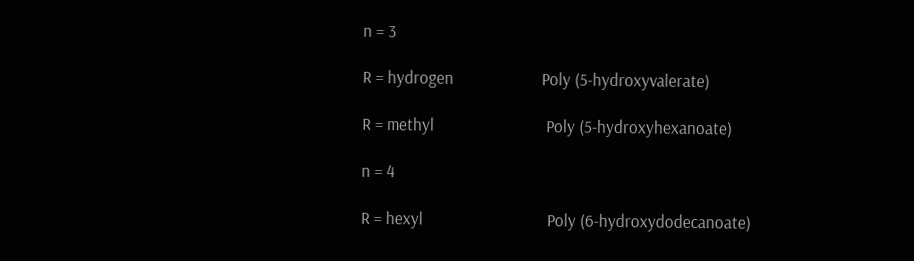n = 3

R = hydrogen                      Poly (5-hydroxyvalerate)

R = methyl                            Poly (5-hydroxyhexanoate)

n = 4

R = hexyl                               Poly (6-hydroxydodecanoate)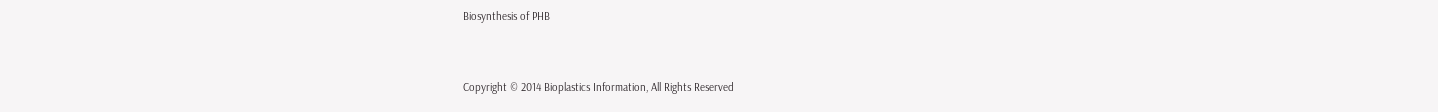Biosynthesis of PHB


Copyright © 2014 Bioplastics Information, All Rights Reserved